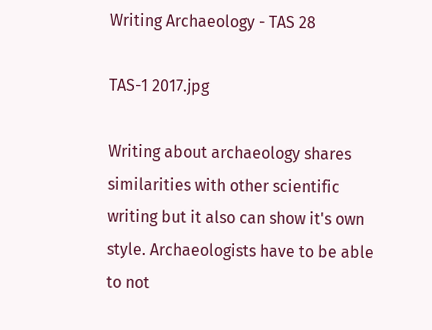Writing Archaeology - TAS 28

TAS-1 2017.jpg

Writing about archaeology shares similarities with other scientific writing but it also can show it's own style. Archaeologists have to be able to not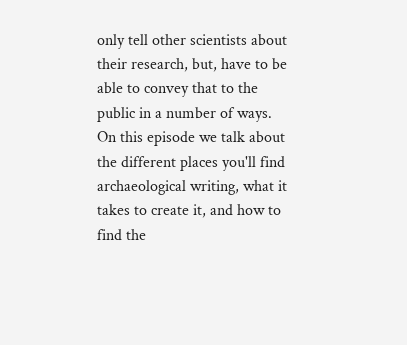only tell other scientists about their research, but, have to be able to convey that to the public in a number of ways. On this episode we talk about the different places you'll find archaeological writing, what it takes to create it, and how to find the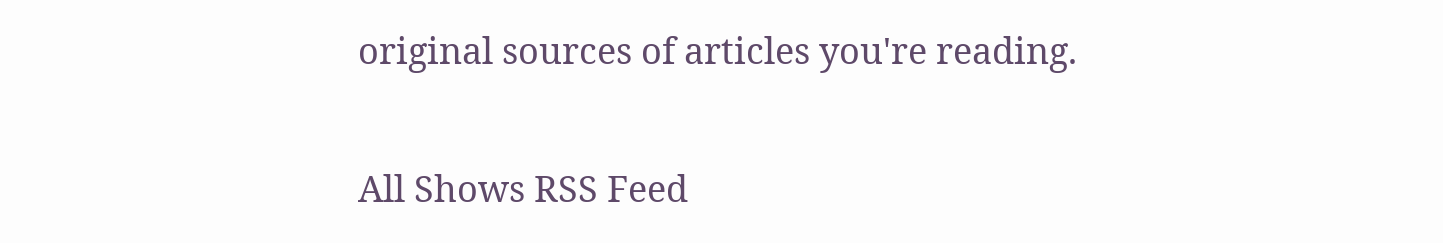original sources of articles you're reading.

All Shows RSS Feed